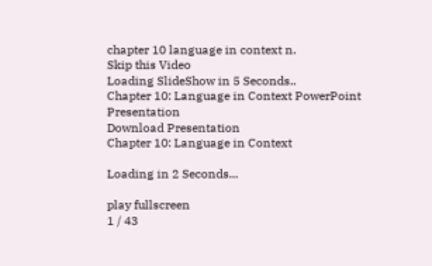chapter 10 language in context n.
Skip this Video
Loading SlideShow in 5 Seconds..
Chapter 10: Language in Context PowerPoint Presentation
Download Presentation
Chapter 10: Language in Context

Loading in 2 Seconds...

play fullscreen
1 / 43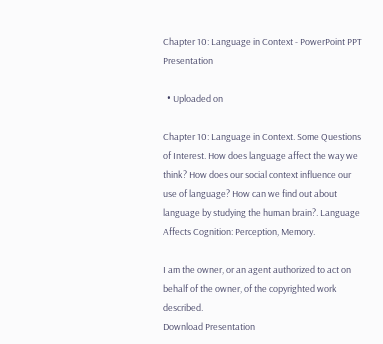Chapter 10: Language in Context - PowerPoint PPT Presentation

  • Uploaded on

Chapter 10: Language in Context. Some Questions of Interest. How does language affect the way we think? How does our social context influence our use of language? How can we find out about language by studying the human brain?. Language Affects Cognition: Perception, Memory.

I am the owner, or an agent authorized to act on behalf of the owner, of the copyrighted work described.
Download Presentation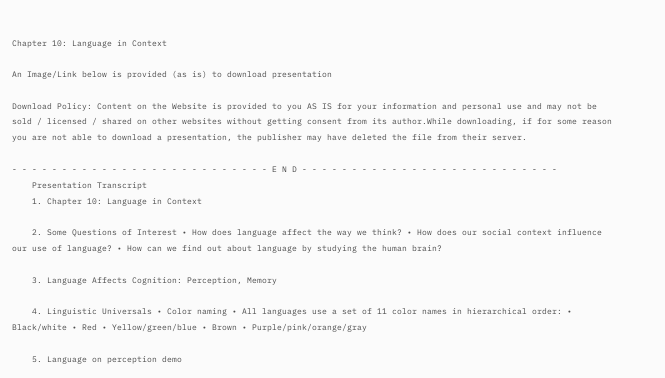Chapter 10: Language in Context

An Image/Link below is provided (as is) to download presentation

Download Policy: Content on the Website is provided to you AS IS for your information and personal use and may not be sold / licensed / shared on other websites without getting consent from its author.While downloading, if for some reason you are not able to download a presentation, the publisher may have deleted the file from their server.

- - - - - - - - - - - - - - - - - - - - - - - - - - E N D - - - - - - - - - - - - - - - - - - - - - - - - - -
    Presentation Transcript
    1. Chapter 10: Language in Context

    2. Some Questions of Interest • How does language affect the way we think? • How does our social context influence our use of language? • How can we find out about language by studying the human brain?

    3. Language Affects Cognition: Perception, Memory

    4. Linguistic Universals • Color naming • All languages use a set of 11 color names in hierarchical order: • Black/white • Red • Yellow/green/blue • Brown • Purple/pink/orange/gray

    5. Language on perception demo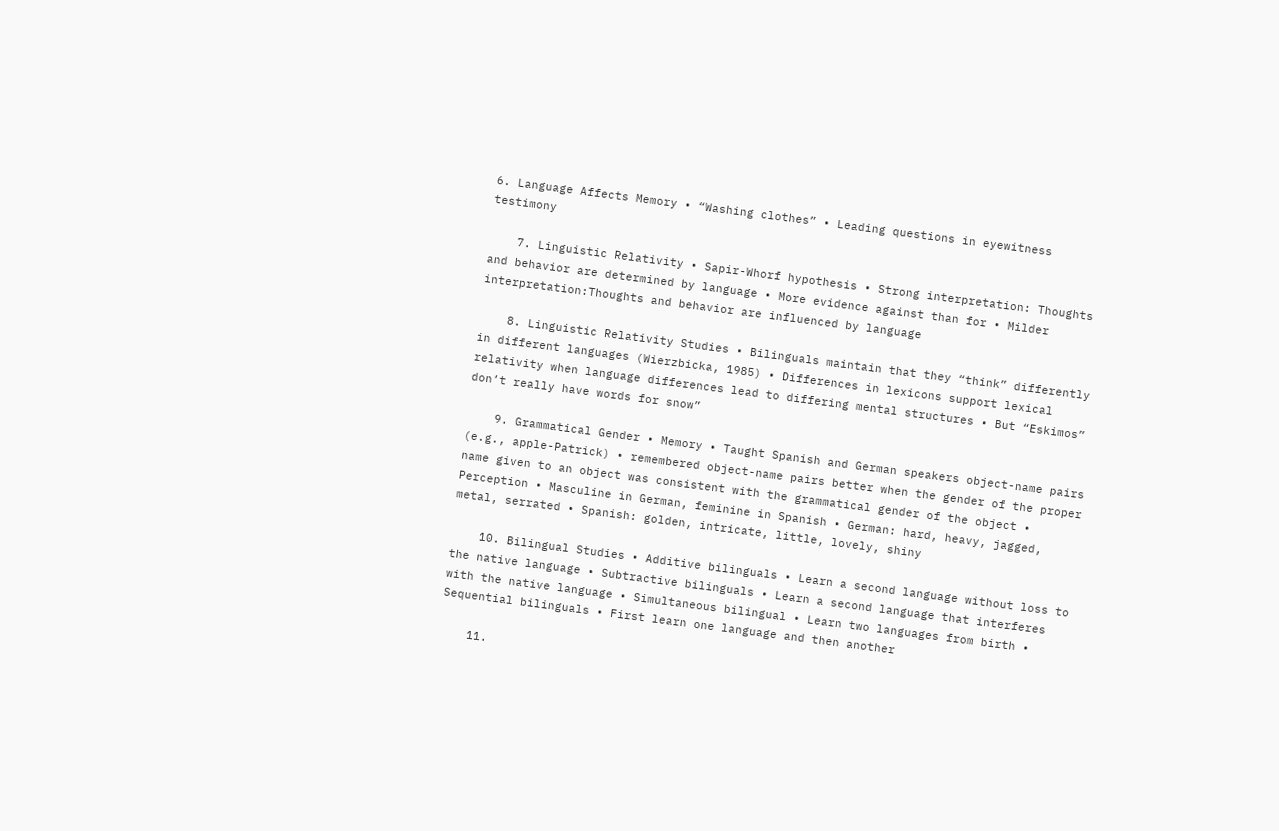6. Language Affects Memory • “Washing clothes” • Leading questions in eyewitness testimony

    7. Linguistic Relativity • Sapir-Whorf hypothesis • Strong interpretation: Thoughts and behavior are determined by language • More evidence against than for • Milder interpretation:Thoughts and behavior are influenced by language

    8. Linguistic Relativity Studies • Bilinguals maintain that they “think” differently in different languages (Wierzbicka, 1985) • Differences in lexicons support lexical relativity when language differences lead to differing mental structures • But “Eskimos” don’t really have words for snow”

    9. Grammatical Gender • Memory • Taught Spanish and German speakers object-name pairs (e.g., apple-Patrick) • remembered object-name pairs better when the gender of the proper name given to an object was consistent with the grammatical gender of the object • Perception • Masculine in German, feminine in Spanish • German: hard, heavy, jagged, metal, serrated • Spanish: golden, intricate, little, lovely, shiny

    10. Bilingual Studies • Additive bilinguals • Learn a second language without loss to the native language • Subtractive bilinguals • Learn a second language that interferes with the native language • Simultaneous bilingual • Learn two languages from birth • Sequential bilinguals • First learn one language and then another

    11.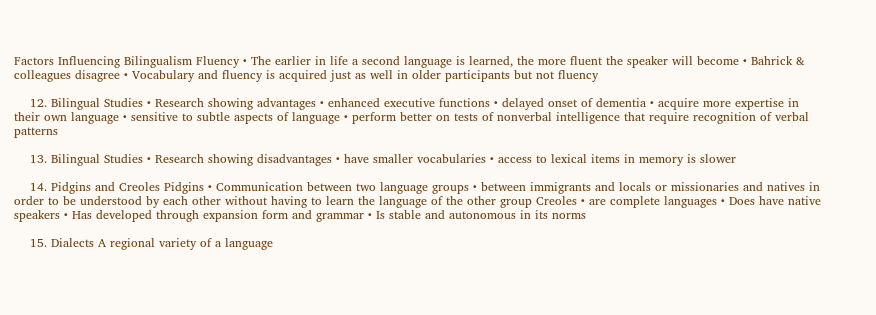Factors Influencing Bilingualism Fluency • The earlier in life a second language is learned, the more fluent the speaker will become • Bahrick & colleagues disagree • Vocabulary and fluency is acquired just as well in older participants but not fluency

    12. Bilingual Studies • Research showing advantages • enhanced executive functions • delayed onset of dementia • acquire more expertise in their own language • sensitive to subtle aspects of language • perform better on tests of nonverbal intelligence that require recognition of verbal patterns

    13. Bilingual Studies • Research showing disadvantages • have smaller vocabularies • access to lexical items in memory is slower

    14. Pidgins and Creoles Pidgins • Communication between two language groups • between immigrants and locals or missionaries and natives in order to be understood by each other without having to learn the language of the other group Creoles • are complete languages • Does have native speakers • Has developed through expansion form and grammar • Is stable and autonomous in its norms

    15. Dialects A regional variety of a language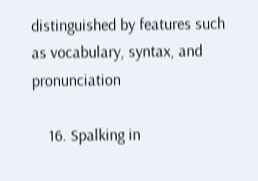distinguished by features such as vocabulary, syntax, and pronunciation

    16. Spalking in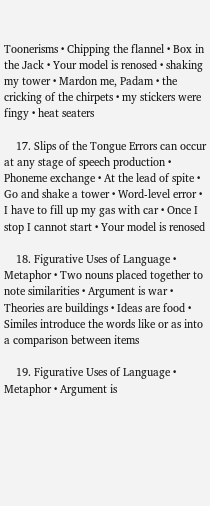Toonerisms • Chipping the flannel • Box in the Jack • Your model is renosed • shaking my tower • Mardon me, Padam • the cricking of the chirpets • my stickers were fingy • heat seaters

    17. Slips of the Tongue Errors can occur at any stage of speech production • Phoneme exchange • At the lead of spite • Go and shake a tower • Word-level error • I have to fill up my gas with car • Once I stop I cannot start • Your model is renosed

    18. Figurative Uses of Language • Metaphor • Two nouns placed together to note similarities • Argument is war • Theories are buildings • Ideas are food • Similes introduce the words like or as into a comparison between items

    19. Figurative Uses of Language • Metaphor • Argument is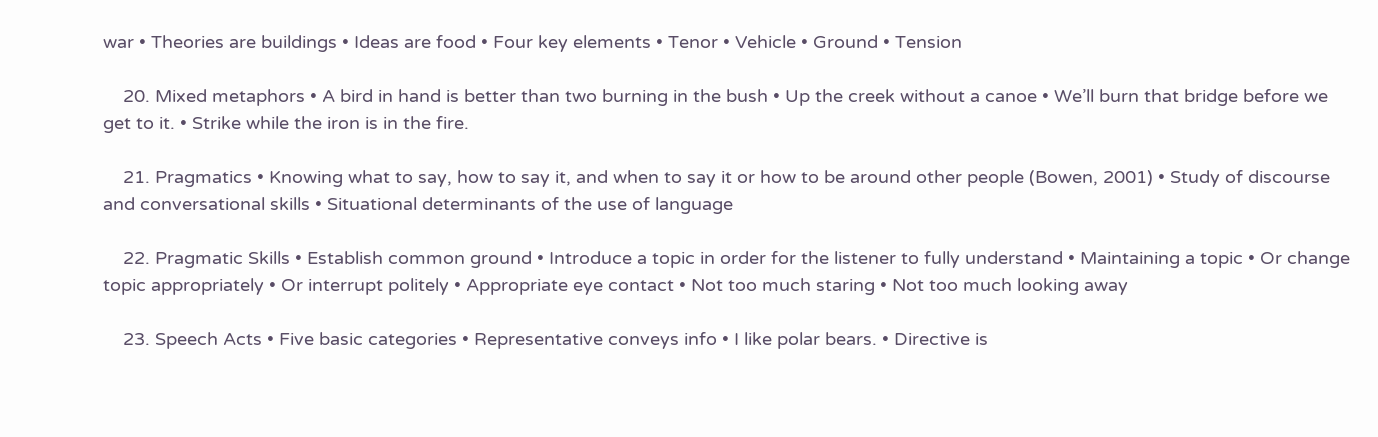war • Theories are buildings • Ideas are food • Four key elements • Tenor • Vehicle • Ground • Tension

    20. Mixed metaphors • A bird in hand is better than two burning in the bush • Up the creek without a canoe • We’ll burn that bridge before we get to it. • Strike while the iron is in the fire.

    21. Pragmatics • Knowing what to say, how to say it, and when to say it or how to be around other people (Bowen, 2001) • Study of discourse and conversational skills • Situational determinants of the use of language

    22. Pragmatic Skills • Establish common ground • Introduce a topic in order for the listener to fully understand • Maintaining a topic • Or change topic appropriately • Or interrupt politely • Appropriate eye contact • Not too much staring • Not too much looking away

    23. Speech Acts • Five basic categories • Representative conveys info • I like polar bears. • Directive is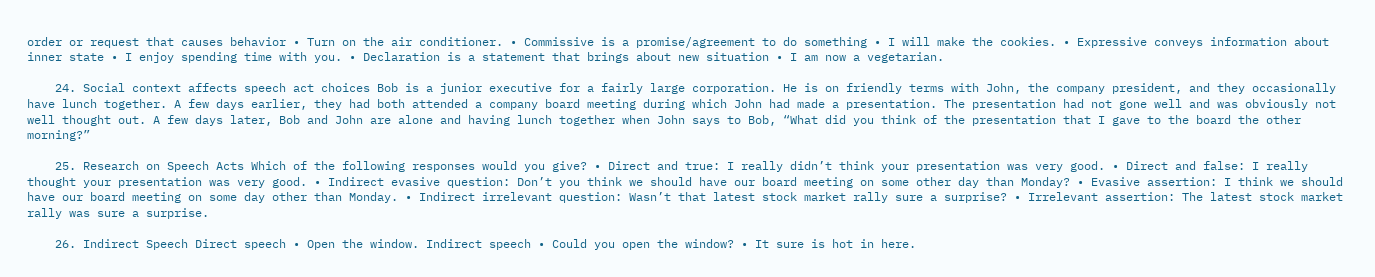order or request that causes behavior • Turn on the air conditioner. • Commissive is a promise/agreement to do something • I will make the cookies. • Expressive conveys information about inner state • I enjoy spending time with you. • Declaration is a statement that brings about new situation • I am now a vegetarian.

    24. Social context affects speech act choices Bob is a junior executive for a fairly large corporation. He is on friendly terms with John, the company president, and they occasionally have lunch together. A few days earlier, they had both attended a company board meeting during which John had made a presentation. The presentation had not gone well and was obviously not well thought out. A few days later, Bob and John are alone and having lunch together when John says to Bob, “What did you think of the presentation that I gave to the board the other morning?”

    25. Research on Speech Acts Which of the following responses would you give? • Direct and true: I really didn’t think your presentation was very good. • Direct and false: I really thought your presentation was very good. • Indirect evasive question: Don’t you think we should have our board meeting on some other day than Monday? • Evasive assertion: I think we should have our board meeting on some day other than Monday. • Indirect irrelevant question: Wasn’t that latest stock market rally sure a surprise? • Irrelevant assertion: The latest stock market rally was sure a surprise.

    26. Indirect Speech Direct speech • Open the window. Indirect speech • Could you open the window? • It sure is hot in here.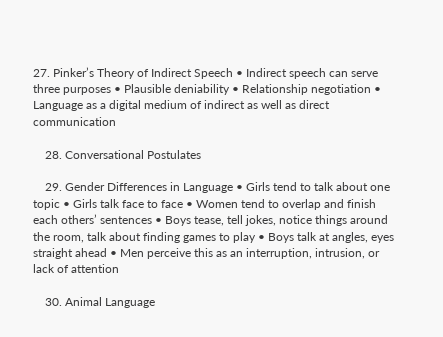27. Pinker’s Theory of Indirect Speech • Indirect speech can serve three purposes • Plausible deniability • Relationship negotiation • Language as a digital medium of indirect as well as direct communication

    28. Conversational Postulates

    29. Gender Differences in Language • Girls tend to talk about one topic • Girls talk face to face • Women tend to overlap and finish each others’ sentences • Boys tease, tell jokes, notice things around the room, talk about finding games to play • Boys talk at angles, eyes straight ahead • Men perceive this as an interruption, intrusion, or lack of attention

    30. Animal Language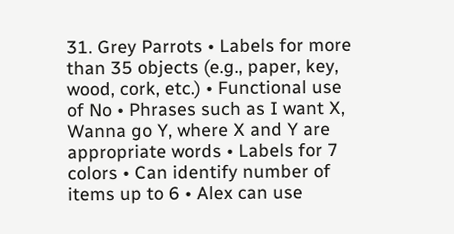31. Grey Parrots • Labels for more than 35 objects (e.g., paper, key, wood, cork, etc.) • Functional use of No • Phrases such as I want X, Wanna go Y, where X and Y are appropriate words • Labels for 7 colors • Can identify number of items up to 6 • Alex can use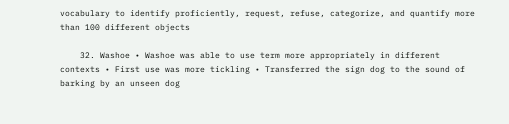vocabulary to identify proficiently, request, refuse, categorize, and quantify more than 100 different objects

    32. Washoe • Washoe was able to use term more appropriately in different contexts • First use was more tickling • Transferred the sign dog to the sound of barking by an unseen dog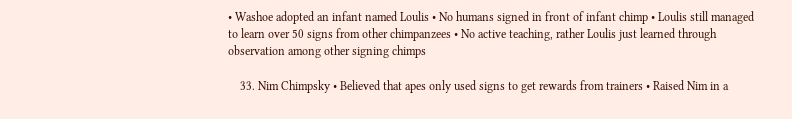• Washoe adopted an infant named Loulis • No humans signed in front of infant chimp • Loulis still managed to learn over 50 signs from other chimpanzees • No active teaching, rather Loulis just learned through observation among other signing chimps

    33. Nim Chimpsky • Believed that apes only used signs to get rewards from trainers • Raised Nim in a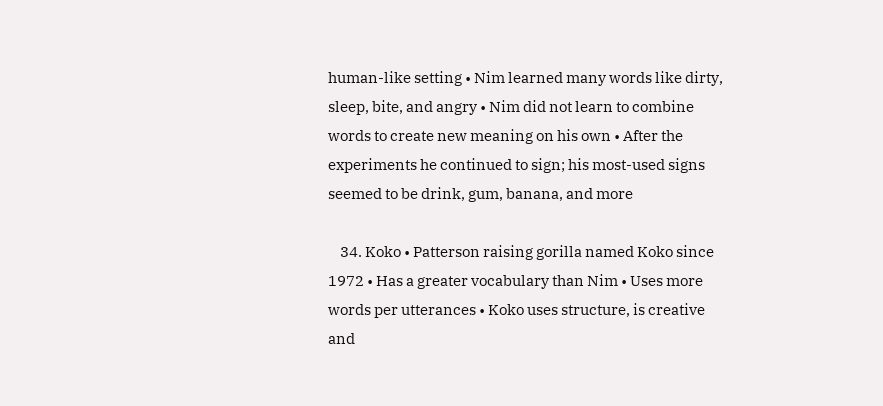human-like setting • Nim learned many words like dirty, sleep, bite, and angry • Nim did not learn to combine words to create new meaning on his own • After the experiments he continued to sign; his most-used signs seemed to be drink, gum, banana, and more

    34. Koko • Patterson raising gorilla named Koko since 1972 • Has a greater vocabulary than Nim • Uses more words per utterances • Koko uses structure, is creative and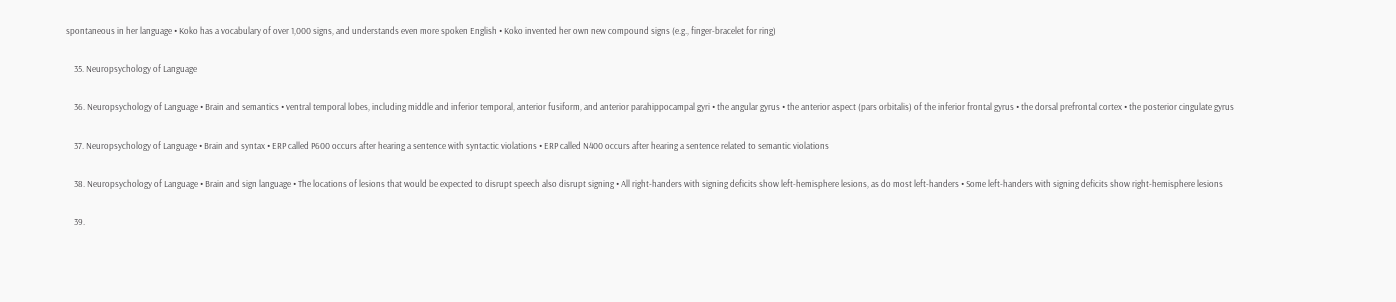spontaneous in her language • Koko has a vocabulary of over 1,000 signs, and understands even more spoken English • Koko invented her own new compound signs (e.g., finger-bracelet for ring)

    35. Neuropsychology of Language

    36. Neuropsychology of Language • Brain and semantics • ventral temporal lobes, including middle and inferior temporal, anterior fusiform, and anterior parahippocampal gyri • the angular gyrus • the anterior aspect (pars orbitalis) of the inferior frontal gyrus • the dorsal prefrontal cortex • the posterior cingulate gyrus

    37. Neuropsychology of Language • Brain and syntax • ERP called P600 occurs after hearing a sentence with syntactic violations • ERP called N400 occurs after hearing a sentence related to semantic violations

    38. Neuropsychology of Language • Brain and sign language • The locations of lesions that would be expected to disrupt speech also disrupt signing • All right-handers with signing deficits show left-hemisphere lesions, as do most left-handers • Some left-handers with signing deficits show right-hemisphere lesions

    39.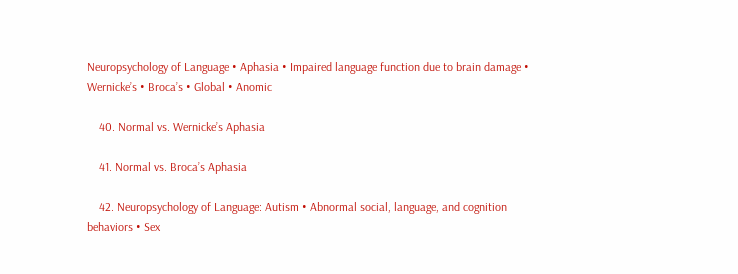Neuropsychology of Language • Aphasia • Impaired language function due to brain damage • Wernicke’s • Broca’s • Global • Anomic

    40. Normal vs. Wernicke’s Aphasia

    41. Normal vs. Broca’s Aphasia

    42. Neuropsychology of Language: Autism • Abnormal social, language, and cognition behaviors • Sex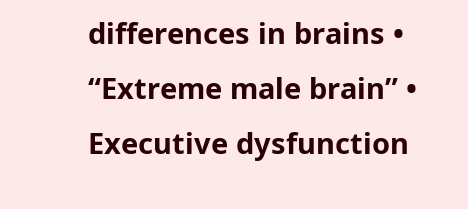differences in brains • “Extreme male brain” • Executive dysfunction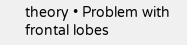theory • Problem with frontal lobes